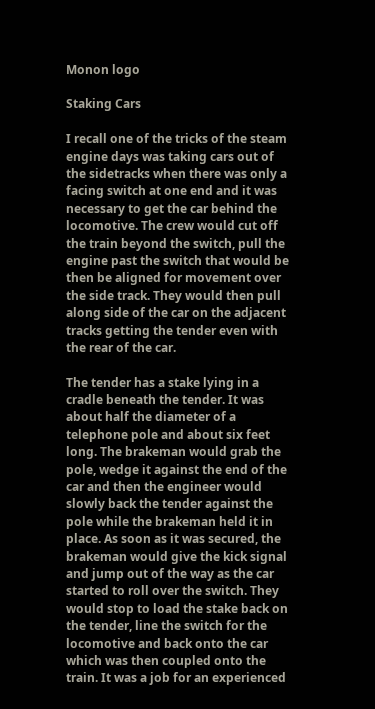Monon logo

Staking Cars

I recall one of the tricks of the steam engine days was taking cars out of the sidetracks when there was only a facing switch at one end and it was necessary to get the car behind the locomotive. The crew would cut off the train beyond the switch, pull the engine past the switch that would be then be aligned for movement over the side track. They would then pull along side of the car on the adjacent tracks getting the tender even with the rear of the car.

The tender has a stake lying in a cradle beneath the tender. It was about half the diameter of a telephone pole and about six feet long. The brakeman would grab the pole, wedge it against the end of the car and then the engineer would slowly back the tender against the pole while the brakeman held it in place. As soon as it was secured, the brakeman would give the kick signal and jump out of the way as the car started to roll over the switch. They would stop to load the stake back on the tender, line the switch for the locomotive and back onto the car which was then coupled onto the train. It was a job for an experienced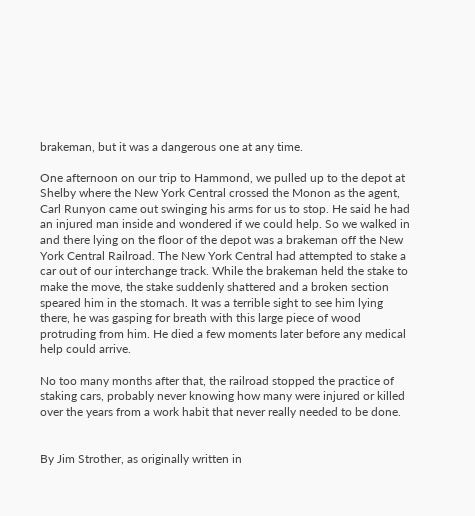brakeman, but it was a dangerous one at any time.

One afternoon on our trip to Hammond, we pulled up to the depot at Shelby where the New York Central crossed the Monon as the agent, Carl Runyon came out swinging his arms for us to stop. He said he had an injured man inside and wondered if we could help. So we walked in and there lying on the floor of the depot was a brakeman off the New York Central Railroad. The New York Central had attempted to stake a car out of our interchange track. While the brakeman held the stake to make the move, the stake suddenly shattered and a broken section speared him in the stomach. It was a terrible sight to see him lying there, he was gasping for breath with this large piece of wood protruding from him. He died a few moments later before any medical help could arrive.

No too many months after that, the railroad stopped the practice of staking cars, probably never knowing how many were injured or killed over the years from a work habit that never really needed to be done.


By Jim Strother, as originally written in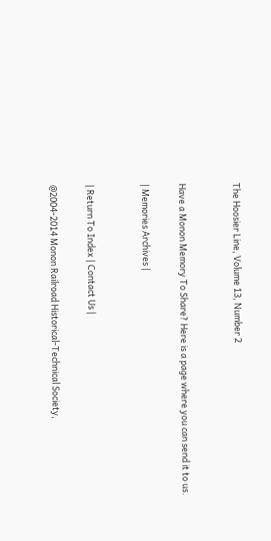The Hoosier Line, Volume 13, Number 2


Have a Monon Memory To Share? Here is a page where you can send it to us.

| Memories Archives |


| Return To Index | Contact Us |

@2004-2014 Monon Railroad Historical-Technical Society,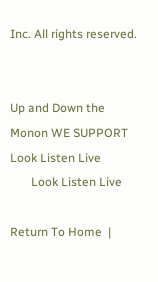Inc. All rights reserved.


Up and Down the Monon WE SUPPORT
Look Listen Live
       Look Listen Live

Return To Home  |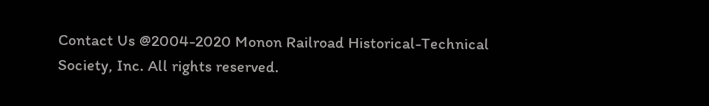Contact Us @2004-2020 Monon Railroad Historical-Technical Society, Inc. All rights reserved.